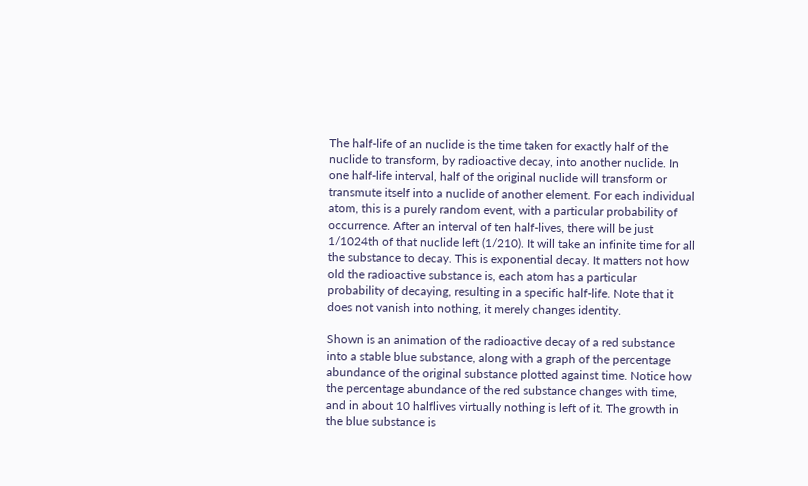The half-life of an nuclide is the time taken for exactly half of the nuclide to transform, by radioactive decay, into another nuclide. In one half-life interval, half of the original nuclide will transform or transmute itself into a nuclide of another element. For each individual atom, this is a purely random event, with a particular probability of occurrence. After an interval of ten half-lives, there will be just 1/1024th of that nuclide left (1/210). It will take an infinite time for all the substance to decay. This is exponential decay. It matters not how old the radioactive substance is, each atom has a particular probability of decaying, resulting in a specific half-life. Note that it does not vanish into nothing, it merely changes identity.

Shown is an animation of the radioactive decay of a red substance into a stable blue substance, along with a graph of the percentage abundance of the original substance plotted against time. Notice how the percentage abundance of the red substance changes with time, and in about 10 halflives virtually nothing is left of it. The growth in the blue substance is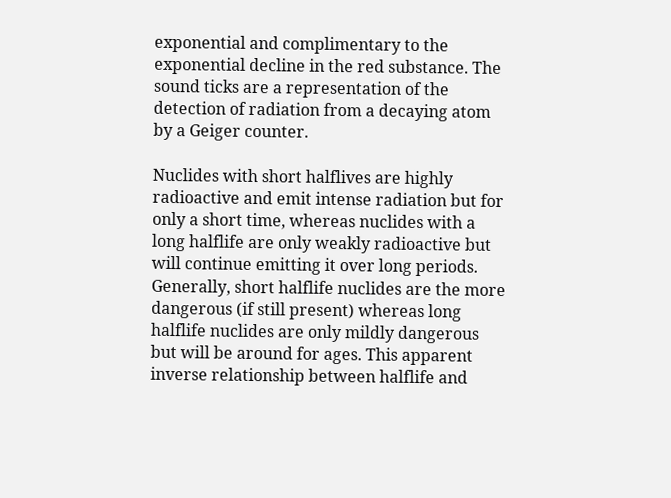exponential and complimentary to the exponential decline in the red substance. The sound ticks are a representation of the detection of radiation from a decaying atom by a Geiger counter.

Nuclides with short halflives are highly radioactive and emit intense radiation but for only a short time, whereas nuclides with a long halflife are only weakly radioactive but will continue emitting it over long periods. Generally, short halflife nuclides are the more dangerous (if still present) whereas long halflife nuclides are only mildly dangerous but will be around for ages. This apparent inverse relationship between halflife and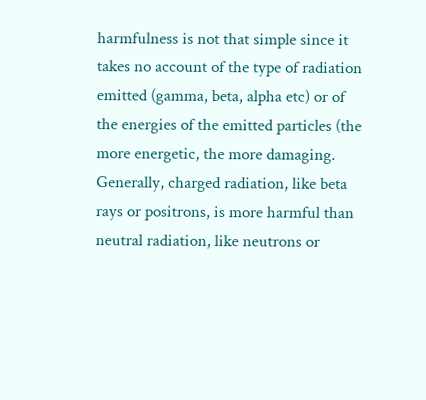harmfulness is not that simple since it takes no account of the type of radiation emitted (gamma, beta, alpha etc) or of the energies of the emitted particles (the more energetic, the more damaging. Generally, charged radiation, like beta rays or positrons, is more harmful than neutral radiation, like neutrons or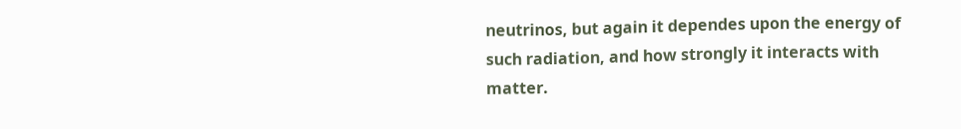neutrinos, but again it dependes upon the energy of such radiation, and how strongly it interacts with matter.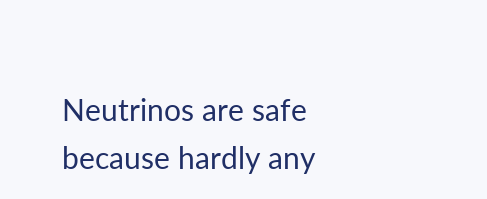Neutrinos are safe because hardly any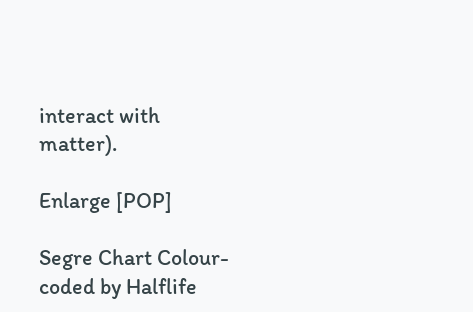interact with matter).

Enlarge [POP]

Segre Chart Colour-coded by Halflife